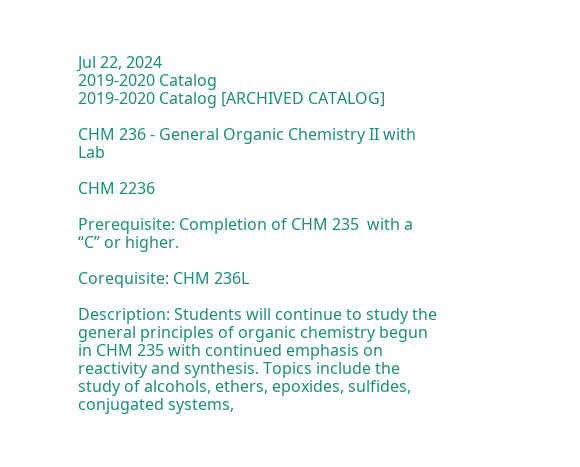Jul 22, 2024
2019-2020 Catalog
2019-2020 Catalog [ARCHIVED CATALOG]

CHM 236 - General Organic Chemistry II with Lab

CHM 2236

Prerequisite: Completion of CHM 235  with a “C” or higher.

Corequisite: CHM 236L

Description: Students will continue to study the general principles of organic chemistry begun in CHM 235 with continued emphasis on reactivity and synthesis. Topics include the study of alcohols, ethers, epoxides, sulfides, conjugated systems,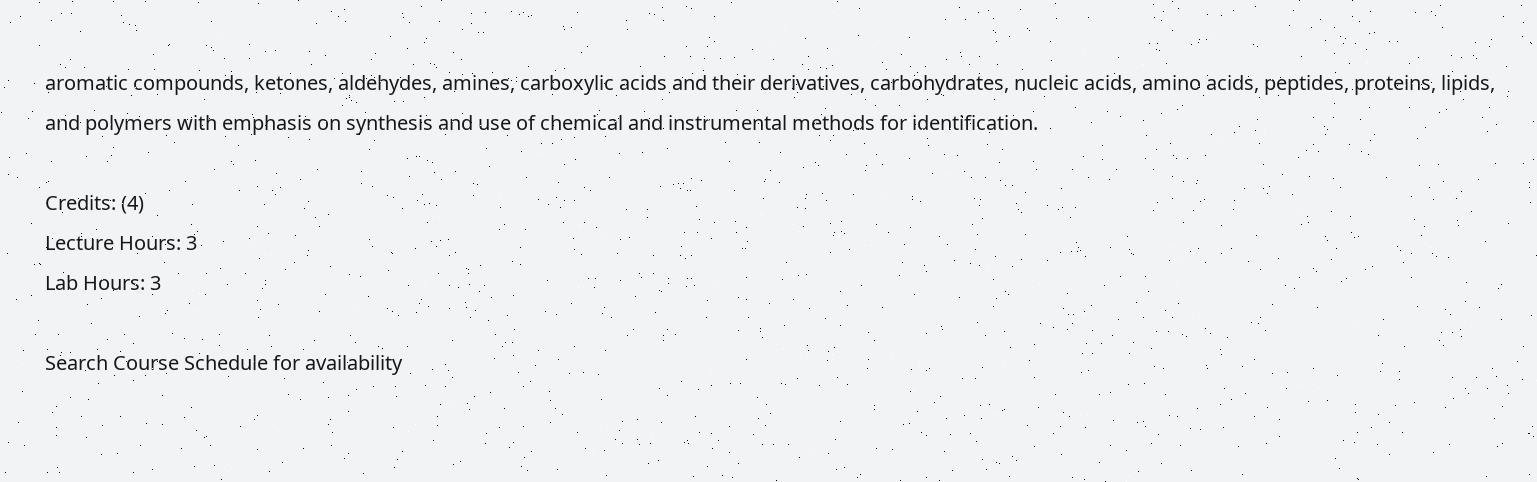aromatic compounds, ketones, aldehydes, amines, carboxylic acids and their derivatives, carbohydrates, nucleic acids, amino acids, peptides, proteins, lipids, and polymers with emphasis on synthesis and use of chemical and instrumental methods for identification.

Credits: (4)
Lecture Hours: 3
Lab Hours: 3

Search Course Schedule for availability